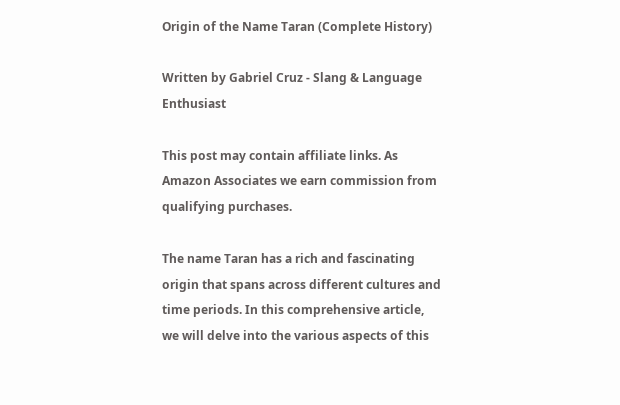Origin of the Name Taran (Complete History)

Written by Gabriel Cruz - Slang & Language Enthusiast

This post may contain affiliate links. As Amazon Associates we earn commission from qualifying purchases.

The name Taran has a rich and fascinating origin that spans across different cultures and time periods. In this comprehensive article, we will delve into the various aspects of this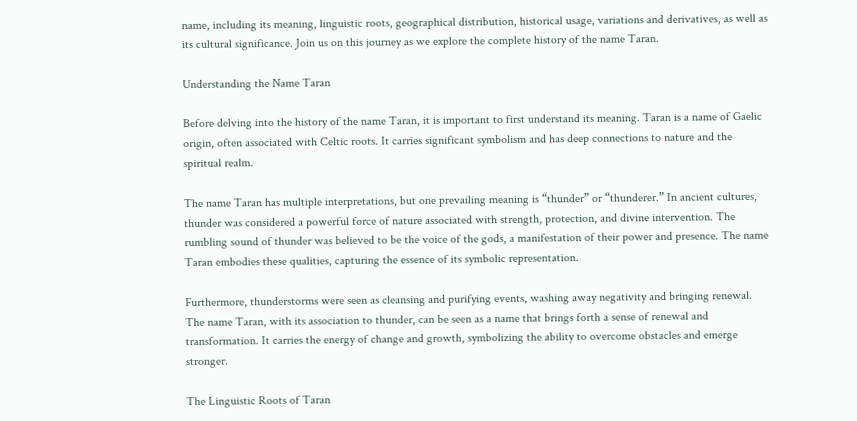name, including its meaning, linguistic roots, geographical distribution, historical usage, variations and derivatives, as well as its cultural significance. Join us on this journey as we explore the complete history of the name Taran.

Understanding the Name Taran

Before delving into the history of the name Taran, it is important to first understand its meaning. Taran is a name of Gaelic origin, often associated with Celtic roots. It carries significant symbolism and has deep connections to nature and the spiritual realm.

The name Taran has multiple interpretations, but one prevailing meaning is “thunder” or “thunderer.” In ancient cultures, thunder was considered a powerful force of nature associated with strength, protection, and divine intervention. The rumbling sound of thunder was believed to be the voice of the gods, a manifestation of their power and presence. The name Taran embodies these qualities, capturing the essence of its symbolic representation.

Furthermore, thunderstorms were seen as cleansing and purifying events, washing away negativity and bringing renewal. The name Taran, with its association to thunder, can be seen as a name that brings forth a sense of renewal and transformation. It carries the energy of change and growth, symbolizing the ability to overcome obstacles and emerge stronger.

The Linguistic Roots of Taran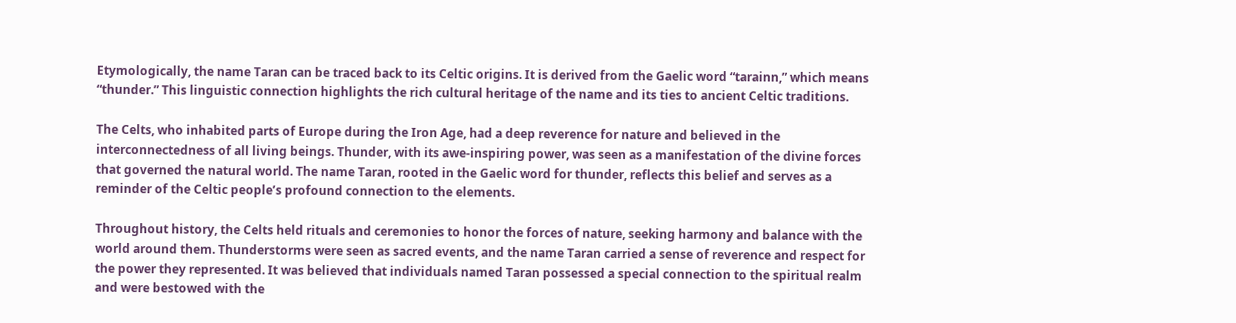Etymologically, the name Taran can be traced back to its Celtic origins. It is derived from the Gaelic word “tarainn,” which means “thunder.” This linguistic connection highlights the rich cultural heritage of the name and its ties to ancient Celtic traditions.

The Celts, who inhabited parts of Europe during the Iron Age, had a deep reverence for nature and believed in the interconnectedness of all living beings. Thunder, with its awe-inspiring power, was seen as a manifestation of the divine forces that governed the natural world. The name Taran, rooted in the Gaelic word for thunder, reflects this belief and serves as a reminder of the Celtic people’s profound connection to the elements.

Throughout history, the Celts held rituals and ceremonies to honor the forces of nature, seeking harmony and balance with the world around them. Thunderstorms were seen as sacred events, and the name Taran carried a sense of reverence and respect for the power they represented. It was believed that individuals named Taran possessed a special connection to the spiritual realm and were bestowed with the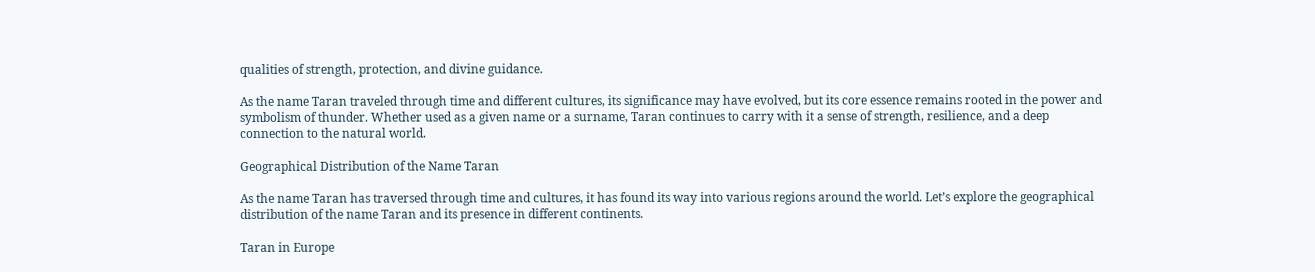qualities of strength, protection, and divine guidance.

As the name Taran traveled through time and different cultures, its significance may have evolved, but its core essence remains rooted in the power and symbolism of thunder. Whether used as a given name or a surname, Taran continues to carry with it a sense of strength, resilience, and a deep connection to the natural world.

Geographical Distribution of the Name Taran

As the name Taran has traversed through time and cultures, it has found its way into various regions around the world. Let’s explore the geographical distribution of the name Taran and its presence in different continents.

Taran in Europe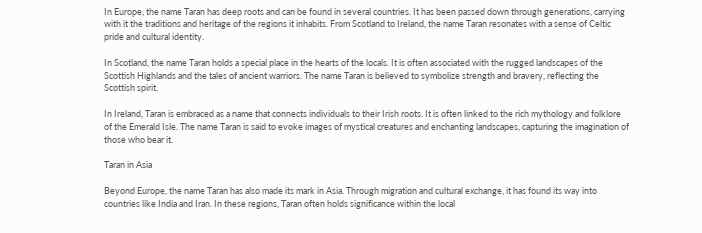In Europe, the name Taran has deep roots and can be found in several countries. It has been passed down through generations, carrying with it the traditions and heritage of the regions it inhabits. From Scotland to Ireland, the name Taran resonates with a sense of Celtic pride and cultural identity.

In Scotland, the name Taran holds a special place in the hearts of the locals. It is often associated with the rugged landscapes of the Scottish Highlands and the tales of ancient warriors. The name Taran is believed to symbolize strength and bravery, reflecting the Scottish spirit.

In Ireland, Taran is embraced as a name that connects individuals to their Irish roots. It is often linked to the rich mythology and folklore of the Emerald Isle. The name Taran is said to evoke images of mystical creatures and enchanting landscapes, capturing the imagination of those who bear it.

Taran in Asia

Beyond Europe, the name Taran has also made its mark in Asia. Through migration and cultural exchange, it has found its way into countries like India and Iran. In these regions, Taran often holds significance within the local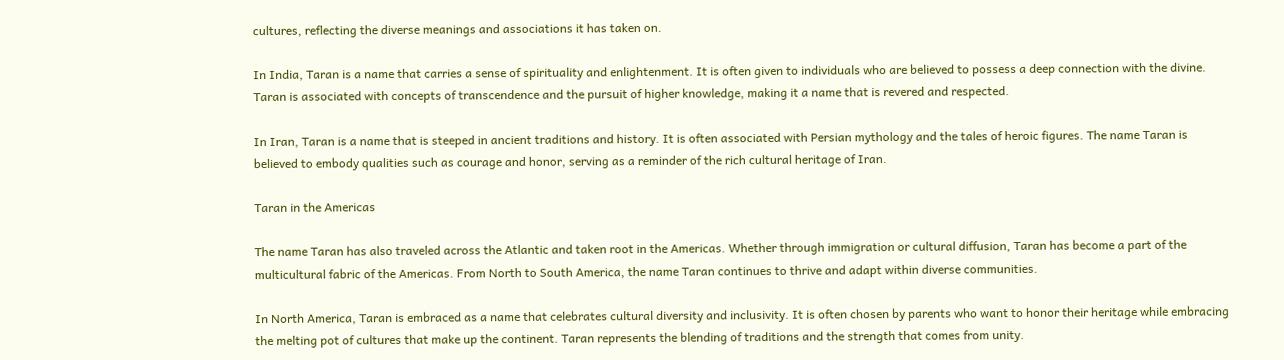cultures, reflecting the diverse meanings and associations it has taken on.

In India, Taran is a name that carries a sense of spirituality and enlightenment. It is often given to individuals who are believed to possess a deep connection with the divine. Taran is associated with concepts of transcendence and the pursuit of higher knowledge, making it a name that is revered and respected.

In Iran, Taran is a name that is steeped in ancient traditions and history. It is often associated with Persian mythology and the tales of heroic figures. The name Taran is believed to embody qualities such as courage and honor, serving as a reminder of the rich cultural heritage of Iran.

Taran in the Americas

The name Taran has also traveled across the Atlantic and taken root in the Americas. Whether through immigration or cultural diffusion, Taran has become a part of the multicultural fabric of the Americas. From North to South America, the name Taran continues to thrive and adapt within diverse communities.

In North America, Taran is embraced as a name that celebrates cultural diversity and inclusivity. It is often chosen by parents who want to honor their heritage while embracing the melting pot of cultures that make up the continent. Taran represents the blending of traditions and the strength that comes from unity.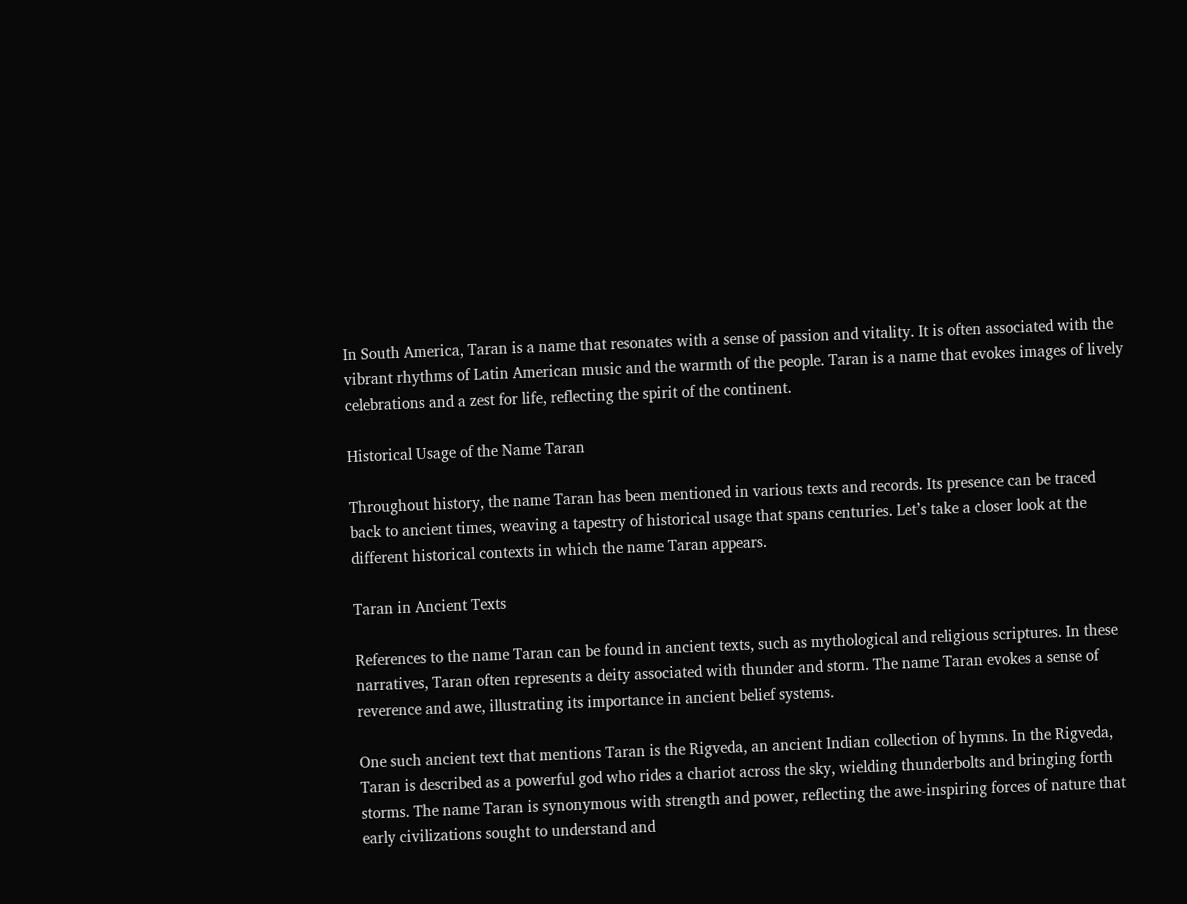In South America, Taran is a name that resonates with a sense of passion and vitality. It is often associated with the vibrant rhythms of Latin American music and the warmth of the people. Taran is a name that evokes images of lively celebrations and a zest for life, reflecting the spirit of the continent.

Historical Usage of the Name Taran

Throughout history, the name Taran has been mentioned in various texts and records. Its presence can be traced back to ancient times, weaving a tapestry of historical usage that spans centuries. Let’s take a closer look at the different historical contexts in which the name Taran appears.

Taran in Ancient Texts

References to the name Taran can be found in ancient texts, such as mythological and religious scriptures. In these narratives, Taran often represents a deity associated with thunder and storm. The name Taran evokes a sense of reverence and awe, illustrating its importance in ancient belief systems.

One such ancient text that mentions Taran is the Rigveda, an ancient Indian collection of hymns. In the Rigveda, Taran is described as a powerful god who rides a chariot across the sky, wielding thunderbolts and bringing forth storms. The name Taran is synonymous with strength and power, reflecting the awe-inspiring forces of nature that early civilizations sought to understand and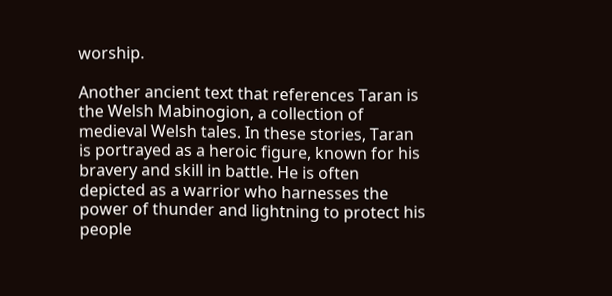worship.

Another ancient text that references Taran is the Welsh Mabinogion, a collection of medieval Welsh tales. In these stories, Taran is portrayed as a heroic figure, known for his bravery and skill in battle. He is often depicted as a warrior who harnesses the power of thunder and lightning to protect his people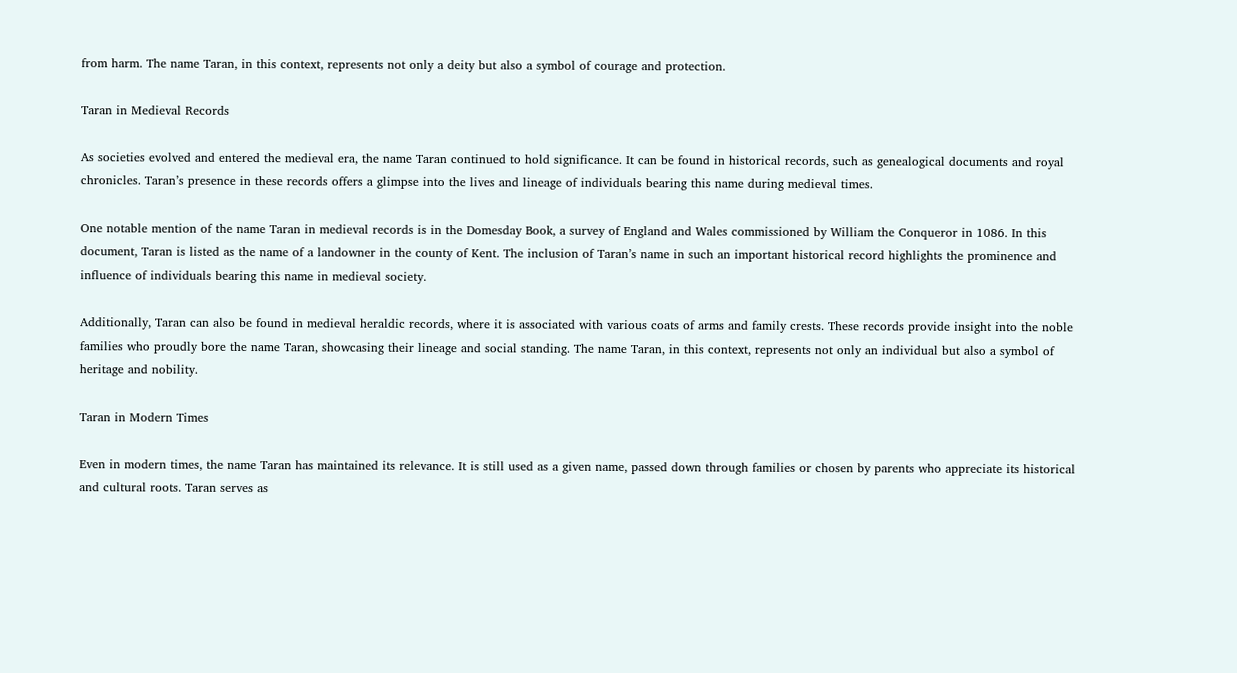from harm. The name Taran, in this context, represents not only a deity but also a symbol of courage and protection.

Taran in Medieval Records

As societies evolved and entered the medieval era, the name Taran continued to hold significance. It can be found in historical records, such as genealogical documents and royal chronicles. Taran’s presence in these records offers a glimpse into the lives and lineage of individuals bearing this name during medieval times.

One notable mention of the name Taran in medieval records is in the Domesday Book, a survey of England and Wales commissioned by William the Conqueror in 1086. In this document, Taran is listed as the name of a landowner in the county of Kent. The inclusion of Taran’s name in such an important historical record highlights the prominence and influence of individuals bearing this name in medieval society.

Additionally, Taran can also be found in medieval heraldic records, where it is associated with various coats of arms and family crests. These records provide insight into the noble families who proudly bore the name Taran, showcasing their lineage and social standing. The name Taran, in this context, represents not only an individual but also a symbol of heritage and nobility.

Taran in Modern Times

Even in modern times, the name Taran has maintained its relevance. It is still used as a given name, passed down through families or chosen by parents who appreciate its historical and cultural roots. Taran serves as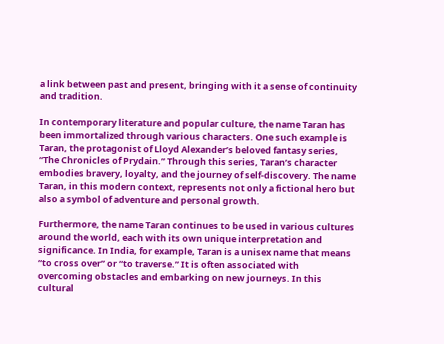a link between past and present, bringing with it a sense of continuity and tradition.

In contemporary literature and popular culture, the name Taran has been immortalized through various characters. One such example is Taran, the protagonist of Lloyd Alexander’s beloved fantasy series, “The Chronicles of Prydain.” Through this series, Taran’s character embodies bravery, loyalty, and the journey of self-discovery. The name Taran, in this modern context, represents not only a fictional hero but also a symbol of adventure and personal growth.

Furthermore, the name Taran continues to be used in various cultures around the world, each with its own unique interpretation and significance. In India, for example, Taran is a unisex name that means “to cross over” or “to traverse.” It is often associated with overcoming obstacles and embarking on new journeys. In this cultural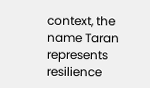context, the name Taran represents resilience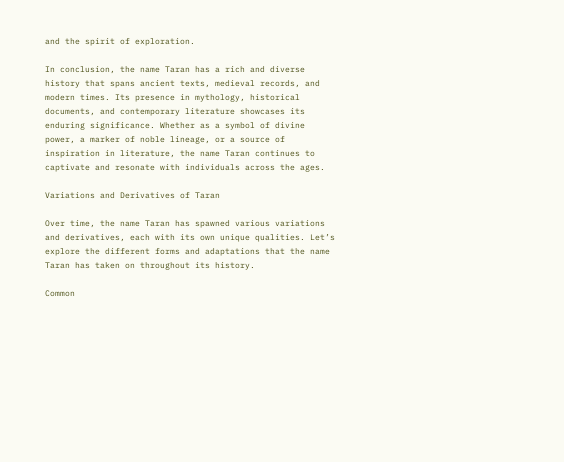and the spirit of exploration.

In conclusion, the name Taran has a rich and diverse history that spans ancient texts, medieval records, and modern times. Its presence in mythology, historical documents, and contemporary literature showcases its enduring significance. Whether as a symbol of divine power, a marker of noble lineage, or a source of inspiration in literature, the name Taran continues to captivate and resonate with individuals across the ages.

Variations and Derivatives of Taran

Over time, the name Taran has spawned various variations and derivatives, each with its own unique qualities. Let’s explore the different forms and adaptations that the name Taran has taken on throughout its history.

Common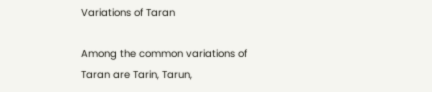Variations of Taran

Among the common variations of Taran are Tarin, Tarun,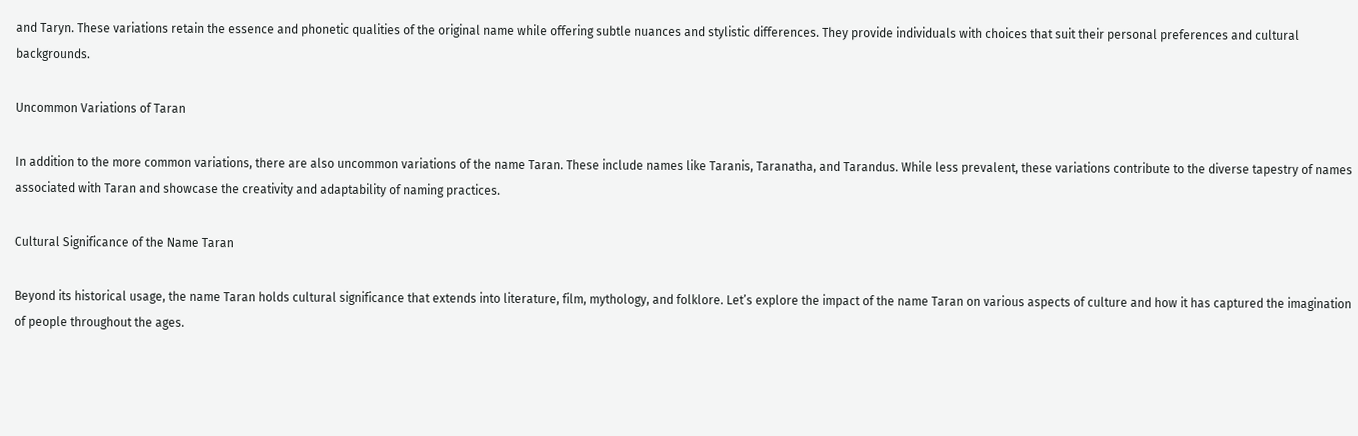and Taryn. These variations retain the essence and phonetic qualities of the original name while offering subtle nuances and stylistic differences. They provide individuals with choices that suit their personal preferences and cultural backgrounds.

Uncommon Variations of Taran

In addition to the more common variations, there are also uncommon variations of the name Taran. These include names like Taranis, Taranatha, and Tarandus. While less prevalent, these variations contribute to the diverse tapestry of names associated with Taran and showcase the creativity and adaptability of naming practices.

Cultural Significance of the Name Taran

Beyond its historical usage, the name Taran holds cultural significance that extends into literature, film, mythology, and folklore. Let’s explore the impact of the name Taran on various aspects of culture and how it has captured the imagination of people throughout the ages.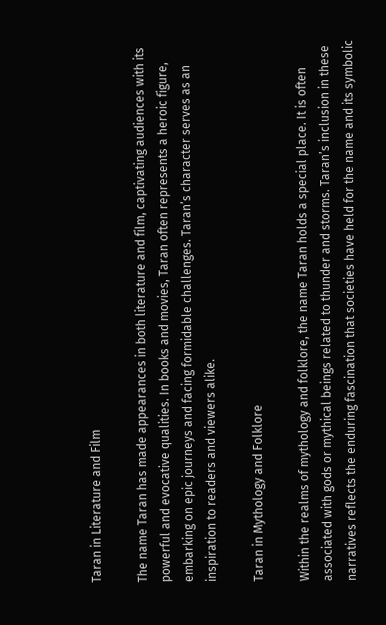Taran in Literature and Film

The name Taran has made appearances in both literature and film, captivating audiences with its powerful and evocative qualities. In books and movies, Taran often represents a heroic figure, embarking on epic journeys and facing formidable challenges. Taran’s character serves as an inspiration to readers and viewers alike.

Taran in Mythology and Folklore

Within the realms of mythology and folklore, the name Taran holds a special place. It is often associated with gods or mythical beings related to thunder and storms. Taran’s inclusion in these narratives reflects the enduring fascination that societies have held for the name and its symbolic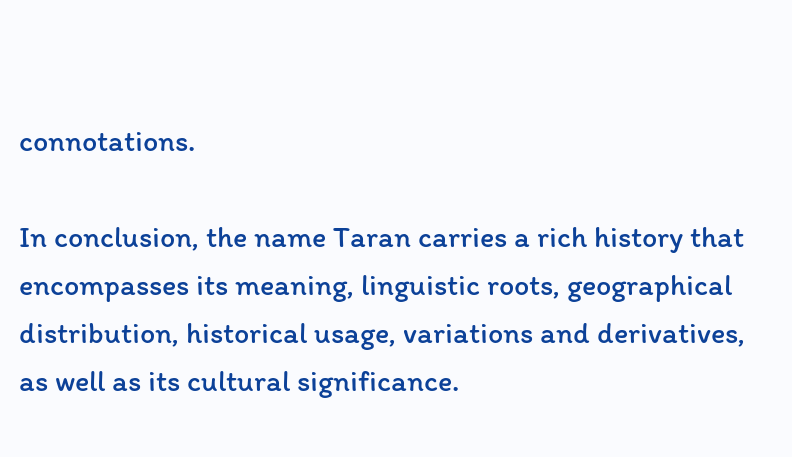connotations.

In conclusion, the name Taran carries a rich history that encompasses its meaning, linguistic roots, geographical distribution, historical usage, variations and derivatives, as well as its cultural significance.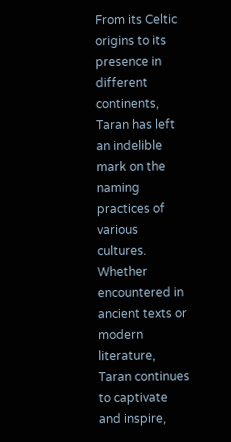From its Celtic origins to its presence in different continents, Taran has left an indelible mark on the naming practices of various cultures. Whether encountered in ancient texts or modern literature, Taran continues to captivate and inspire,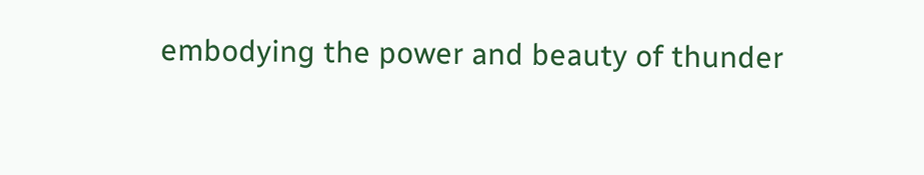embodying the power and beauty of thunder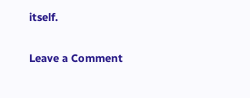itself.

Leave a Comment